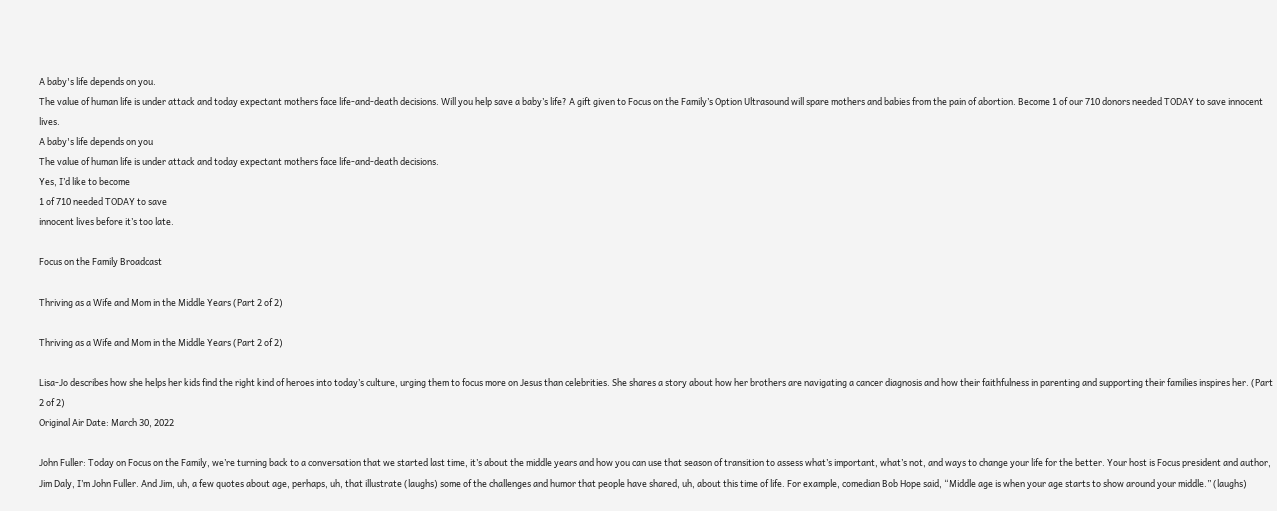A baby's life depends on you.
The value of human life is under attack and today expectant mothers face life-and-death decisions. Will you help save a baby’s life? A gift given to Focus on the Family’s Option Ultrasound will spare mothers and babies from the pain of abortion. Become 1 of our 710 donors needed TODAY to save innocent lives.
A baby's life depends on you
The value of human life is under attack and today expectant mothers face life-and-death decisions.
Yes, I’d like to become
1 of 710 needed TODAY to save
innocent lives before it’s too late.

Focus on the Family Broadcast

Thriving as a Wife and Mom in the Middle Years (Part 2 of 2)

Thriving as a Wife and Mom in the Middle Years (Part 2 of 2)

Lisa-Jo describes how she helps her kids find the right kind of heroes into today’s culture, urging them to focus more on Jesus than celebrities. She shares a story about how her brothers are navigating a cancer diagnosis and how their faithfulness in parenting and supporting their families inspires her. (Part 2 of 2)
Original Air Date: March 30, 2022

John Fuller: Today on Focus on the Family, we’re turning back to a conversation that we started last time, it’s about the middle years and how you can use that season of transition to assess what’s important, what’s not, and ways to change your life for the better. Your host is Focus president and author, Jim Daly, I’m John Fuller. And Jim, uh, a few quotes about age, perhaps, uh, that illustrate (laughs) some of the challenges and humor that people have shared, uh, about this time of life. For example, comedian Bob Hope said, “Middle age is when your age starts to show around your middle.” (laughs)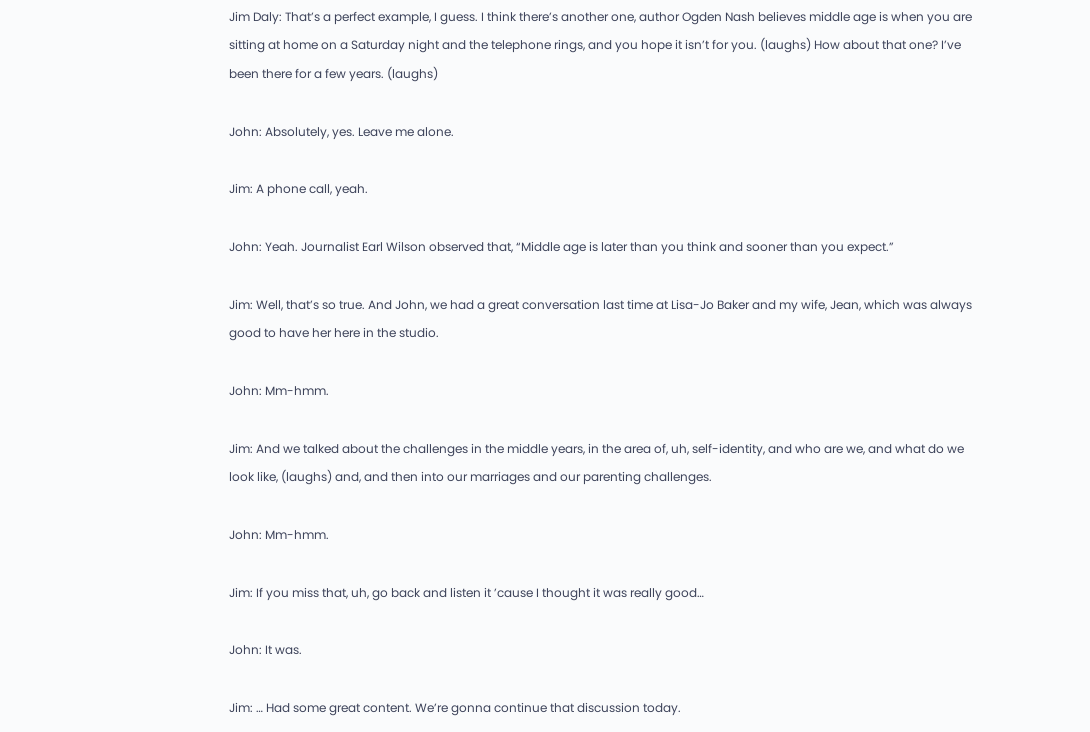Jim Daly: That’s a perfect example, I guess. I think there’s another one, author Ogden Nash believes middle age is when you are sitting at home on a Saturday night and the telephone rings, and you hope it isn’t for you. (laughs) How about that one? I’ve been there for a few years. (laughs)

John: Absolutely, yes. Leave me alone.

Jim: A phone call, yeah.

John: Yeah. Journalist Earl Wilson observed that, “Middle age is later than you think and sooner than you expect.”

Jim: Well, that’s so true. And John, we had a great conversation last time at Lisa-Jo Baker and my wife, Jean, which was always good to have her here in the studio.

John: Mm-hmm.

Jim: And we talked about the challenges in the middle years, in the area of, uh, self-identity, and who are we, and what do we look like, (laughs) and, and then into our marriages and our parenting challenges.

John: Mm-hmm.

Jim: If you miss that, uh, go back and listen it ’cause I thought it was really good…

John: It was.

Jim: … Had some great content. We’re gonna continue that discussion today.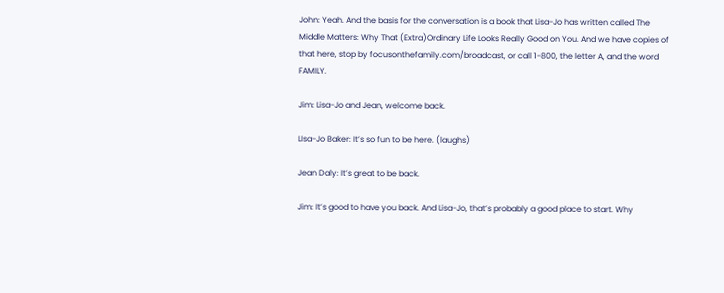John: Yeah. And the basis for the conversation is a book that Lisa-Jo has written called The Middle Matters: Why That (Extra)Ordinary Life Looks Really Good on You. And we have copies of that here, stop by focusonthefamily.com/broadcast, or call 1-800, the letter A, and the word FAMILY.

Jim: Lisa-Jo and Jean, welcome back.

LIsa-Jo Baker: It’s so fun to be here. (laughs)

Jean Daly: It’s great to be back.

Jim: It’s good to have you back. And Lisa-Jo, that’s probably a good place to start. Why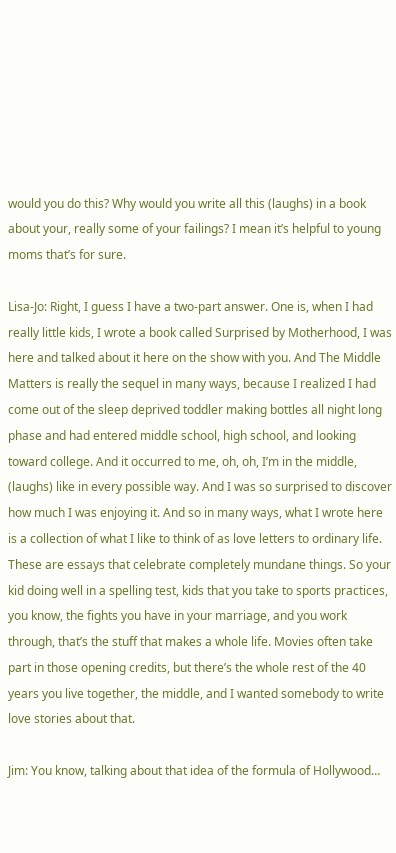would you do this? Why would you write all this (laughs) in a book about your, really some of your failings? I mean it’s helpful to young moms that’s for sure.

Lisa-Jo: Right, I guess I have a two-part answer. One is, when I had really little kids, I wrote a book called Surprised by Motherhood, I was here and talked about it here on the show with you. And The Middle Matters is really the sequel in many ways, because I realized I had come out of the sleep deprived toddler making bottles all night long phase and had entered middle school, high school, and looking toward college. And it occurred to me, oh, oh, I’m in the middle, (laughs) like in every possible way. And I was so surprised to discover how much I was enjoying it. And so in many ways, what I wrote here is a collection of what I like to think of as love letters to ordinary life. These are essays that celebrate completely mundane things. So your kid doing well in a spelling test, kids that you take to sports practices, you know, the fights you have in your marriage, and you work through, that’s the stuff that makes a whole life. Movies often take part in those opening credits, but there’s the whole rest of the 40 years you live together, the middle, and I wanted somebody to write love stories about that.

Jim: You know, talking about that idea of the formula of Hollywood…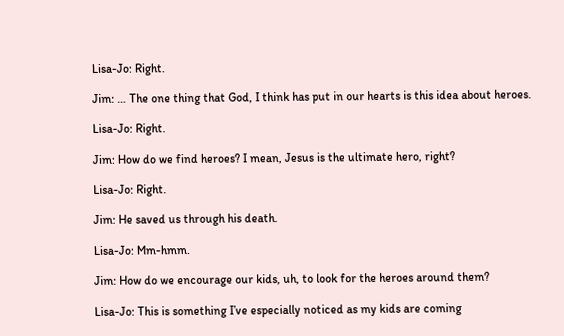Lisa-Jo: Right.

Jim: … The one thing that God, I think has put in our hearts is this idea about heroes.

Lisa-Jo: Right.

Jim: How do we find heroes? I mean, Jesus is the ultimate hero, right?

Lisa-Jo: Right.

Jim: He saved us through his death.

Lisa-Jo: Mm-hmm.

Jim: How do we encourage our kids, uh, to look for the heroes around them?

Lisa-Jo: This is something I’ve especially noticed as my kids are coming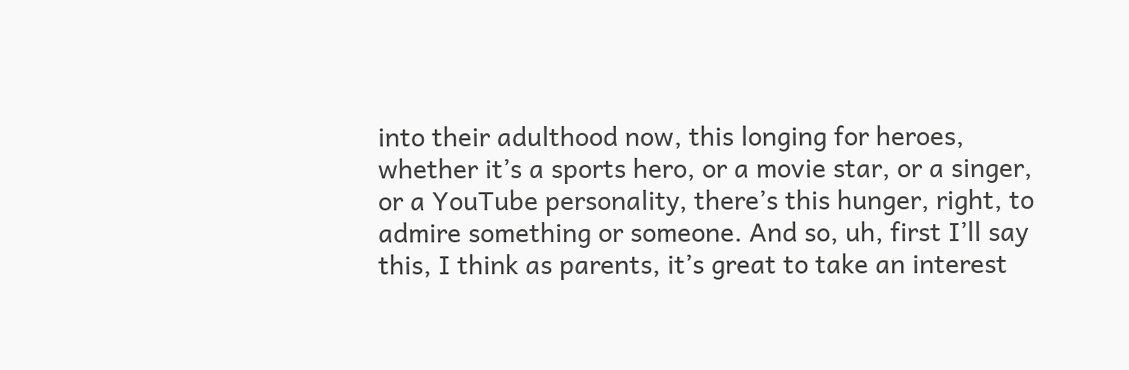into their adulthood now, this longing for heroes, whether it’s a sports hero, or a movie star, or a singer, or a YouTube personality, there’s this hunger, right, to admire something or someone. And so, uh, first I’ll say this, I think as parents, it’s great to take an interest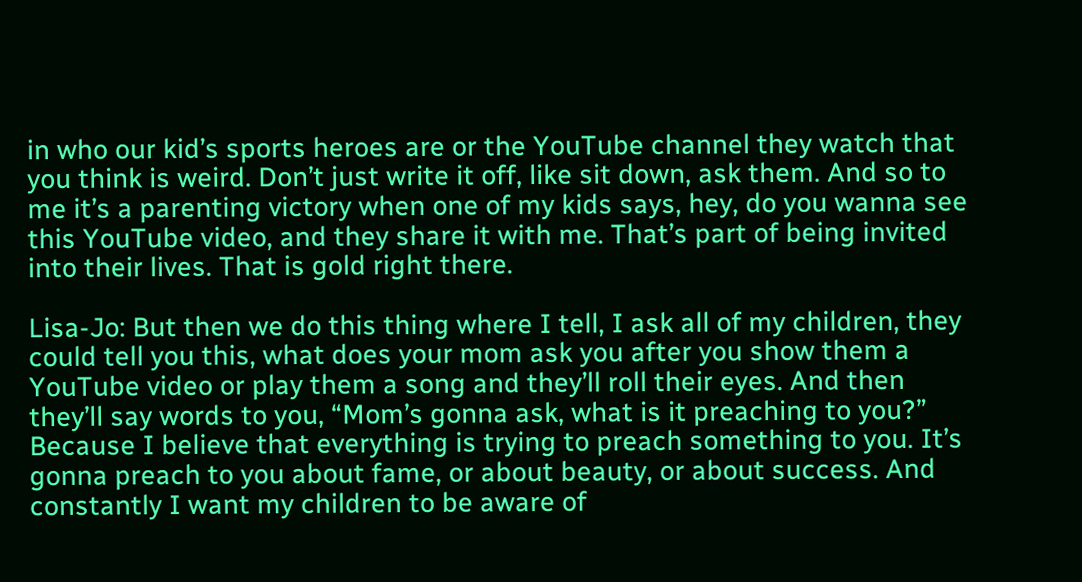in who our kid’s sports heroes are or the YouTube channel they watch that you think is weird. Don’t just write it off, like sit down, ask them. And so to me it’s a parenting victory when one of my kids says, hey, do you wanna see this YouTube video, and they share it with me. That’s part of being invited into their lives. That is gold right there.

Lisa-Jo: But then we do this thing where I tell, I ask all of my children, they could tell you this, what does your mom ask you after you show them a YouTube video or play them a song and they’ll roll their eyes. And then they’ll say words to you, “Mom’s gonna ask, what is it preaching to you?” Because I believe that everything is trying to preach something to you. It’s gonna preach to you about fame, or about beauty, or about success. And constantly I want my children to be aware of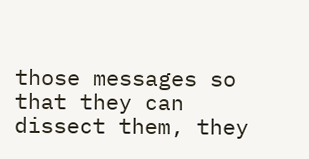those messages so that they can dissect them, they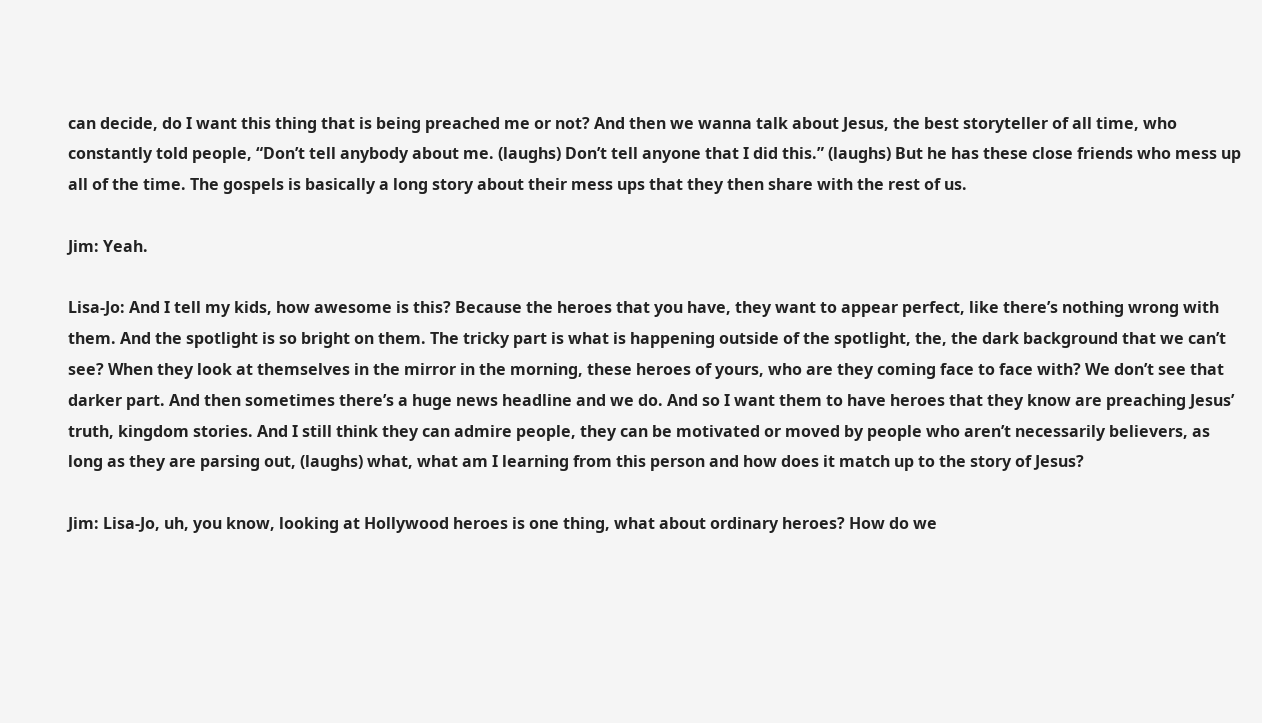can decide, do I want this thing that is being preached me or not? And then we wanna talk about Jesus, the best storyteller of all time, who constantly told people, “Don’t tell anybody about me. (laughs) Don’t tell anyone that I did this.” (laughs) But he has these close friends who mess up all of the time. The gospels is basically a long story about their mess ups that they then share with the rest of us.

Jim: Yeah.

Lisa-Jo: And I tell my kids, how awesome is this? Because the heroes that you have, they want to appear perfect, like there’s nothing wrong with them. And the spotlight is so bright on them. The tricky part is what is happening outside of the spotlight, the, the dark background that we can’t see? When they look at themselves in the mirror in the morning, these heroes of yours, who are they coming face to face with? We don’t see that darker part. And then sometimes there’s a huge news headline and we do. And so I want them to have heroes that they know are preaching Jesus’ truth, kingdom stories. And I still think they can admire people, they can be motivated or moved by people who aren’t necessarily believers, as long as they are parsing out, (laughs) what, what am I learning from this person and how does it match up to the story of Jesus?

Jim: Lisa-Jo, uh, you know, looking at Hollywood heroes is one thing, what about ordinary heroes? How do we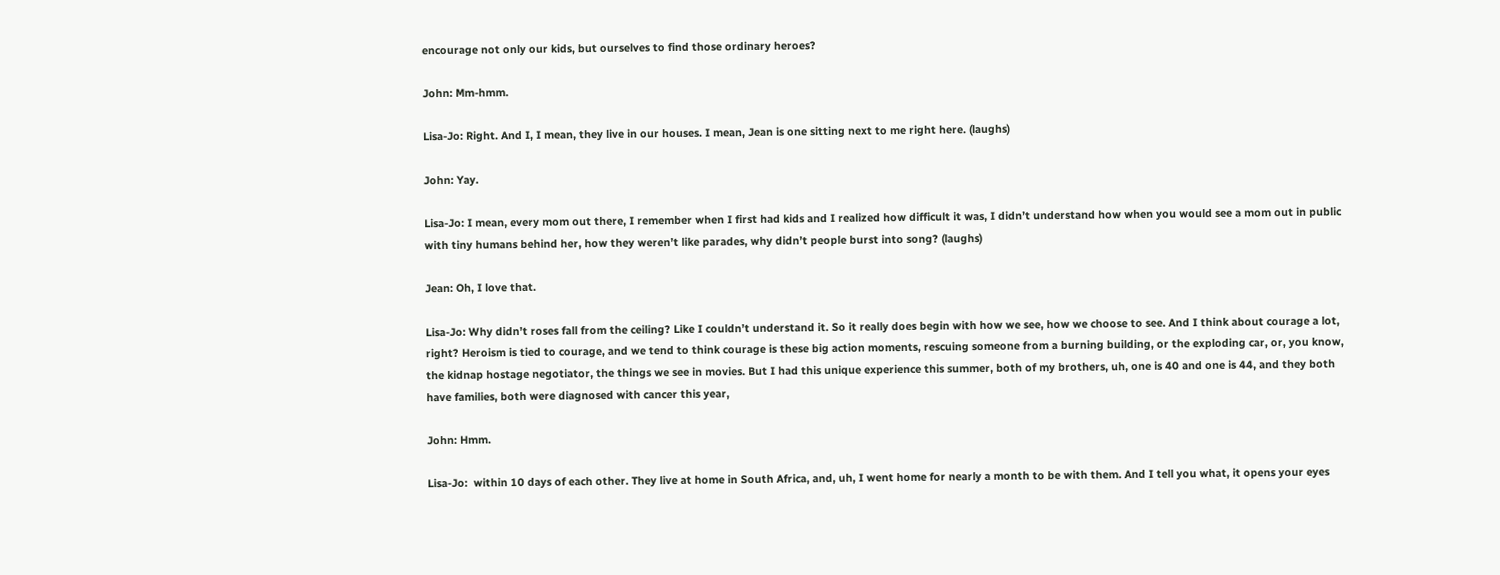encourage not only our kids, but ourselves to find those ordinary heroes?

John: Mm-hmm.

Lisa-Jo: Right. And I, I mean, they live in our houses. I mean, Jean is one sitting next to me right here. (laughs)

John: Yay.

Lisa-Jo: I mean, every mom out there, I remember when I first had kids and I realized how difficult it was, I didn’t understand how when you would see a mom out in public with tiny humans behind her, how they weren’t like parades, why didn’t people burst into song? (laughs)

Jean: Oh, I love that.

Lisa-Jo: Why didn’t roses fall from the ceiling? Like I couldn’t understand it. So it really does begin with how we see, how we choose to see. And I think about courage a lot, right? Heroism is tied to courage, and we tend to think courage is these big action moments, rescuing someone from a burning building, or the exploding car, or, you know, the kidnap hostage negotiator, the things we see in movies. But I had this unique experience this summer, both of my brothers, uh, one is 40 and one is 44, and they both have families, both were diagnosed with cancer this year,

John: Hmm.

Lisa-Jo:  within 10 days of each other. They live at home in South Africa, and, uh, I went home for nearly a month to be with them. And I tell you what, it opens your eyes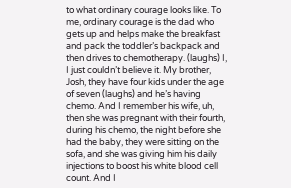to what ordinary courage looks like. To me, ordinary courage is the dad who gets up and helps make the breakfast and pack the toddler’s backpack and then drives to chemotherapy. (laughs) I, I just couldn’t believe it. My brother, Josh, they have four kids under the age of seven (laughs) and he’s having chemo. And I remember his wife, uh, then she was pregnant with their fourth, during his chemo, the night before she had the baby, they were sitting on the sofa, and she was giving him his daily injections to boost his white blood cell count. And I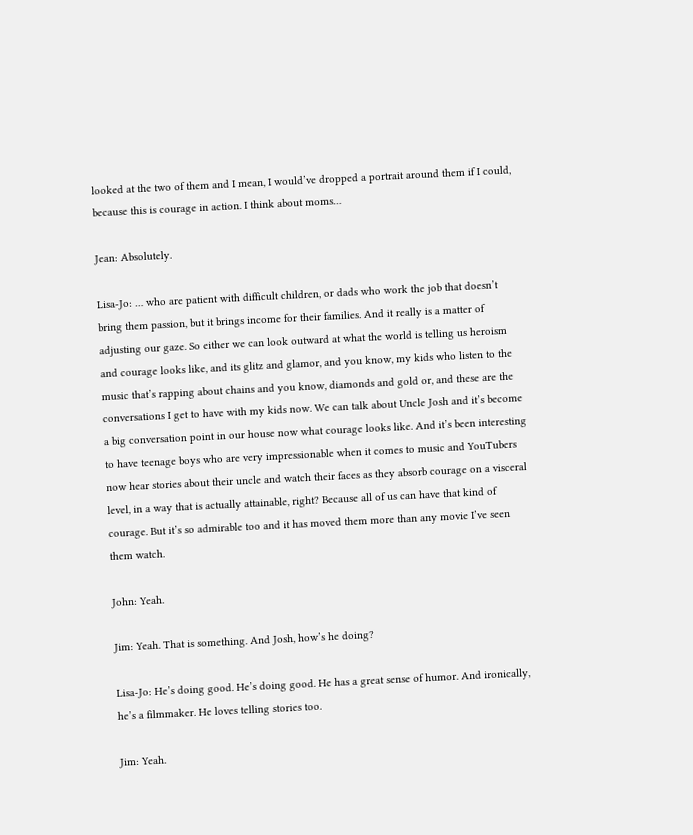looked at the two of them and I mean, I would’ve dropped a portrait around them if I could, because this is courage in action. I think about moms…

Jean: Absolutely.

Lisa-Jo: … who are patient with difficult children, or dads who work the job that doesn’t bring them passion, but it brings income for their families. And it really is a matter of adjusting our gaze. So either we can look outward at what the world is telling us heroism and courage looks like, and its glitz and glamor, and you know, my kids who listen to the music that’s rapping about chains and you know, diamonds and gold or, and these are the conversations I get to have with my kids now. We can talk about Uncle Josh and it’s become a big conversation point in our house now what courage looks like. And it’s been interesting to have teenage boys who are very impressionable when it comes to music and YouTubers now hear stories about their uncle and watch their faces as they absorb courage on a visceral level, in a way that is actually attainable, right? Because all of us can have that kind of courage. But it’s so admirable too and it has moved them more than any movie I’ve seen them watch.

John: Yeah.

Jim: Yeah. That is something. And Josh, how’s he doing?

Lisa-Jo: He’s doing good. He’s doing good. He has a great sense of humor. And ironically, he’s a filmmaker. He loves telling stories too.

Jim: Yeah.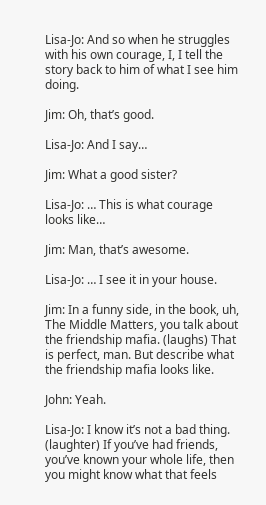Lisa-Jo: And so when he struggles with his own courage, I, I tell the story back to him of what I see him doing.

Jim: Oh, that’s good.

Lisa-Jo: And I say…

Jim: What a good sister?

Lisa-Jo: … This is what courage looks like…

Jim: Man, that’s awesome.

Lisa-Jo: … I see it in your house.

Jim: In a funny side, in the book, uh, The Middle Matters, you talk about the friendship mafia. (laughs) That is perfect, man. But describe what the friendship mafia looks like.

John: Yeah.

Lisa-Jo: I know it’s not a bad thing. (laughter) If you’ve had friends, you’ve known your whole life, then you might know what that feels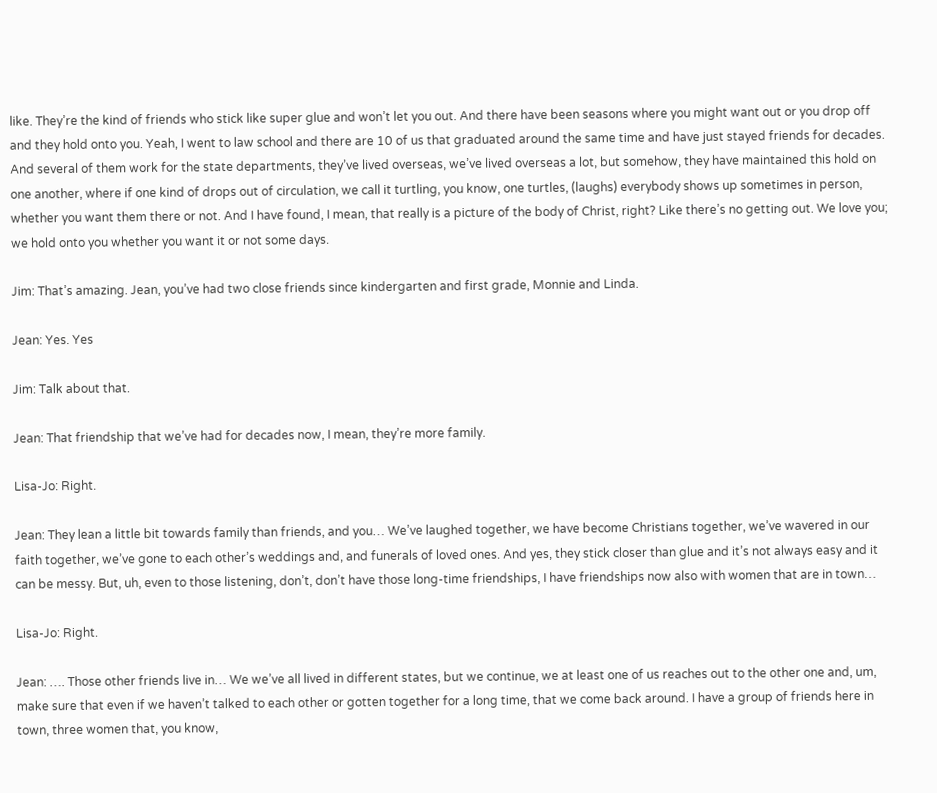like. They’re the kind of friends who stick like super glue and won’t let you out. And there have been seasons where you might want out or you drop off and they hold onto you. Yeah, I went to law school and there are 10 of us that graduated around the same time and have just stayed friends for decades. And several of them work for the state departments, they’ve lived overseas, we’ve lived overseas a lot, but somehow, they have maintained this hold on one another, where if one kind of drops out of circulation, we call it turtling, you know, one turtles, (laughs) everybody shows up sometimes in person, whether you want them there or not. And I have found, I mean, that really is a picture of the body of Christ, right? Like there’s no getting out. We love you; we hold onto you whether you want it or not some days.

Jim: That’s amazing. Jean, you’ve had two close friends since kindergarten and first grade, Monnie and Linda.

Jean: Yes. Yes

Jim: Talk about that.

Jean: That friendship that we’ve had for decades now, I mean, they’re more family.

Lisa-Jo: Right.

Jean: They lean a little bit towards family than friends, and you… We’ve laughed together, we have become Christians together, we’ve wavered in our faith together, we’ve gone to each other’s weddings and, and funerals of loved ones. And yes, they stick closer than glue and it’s not always easy and it can be messy. But, uh, even to those listening, don’t, don’t have those long-time friendships, I have friendships now also with women that are in town…

Lisa-Jo: Right.

Jean: …. Those other friends live in… We we’ve all lived in different states, but we continue, we at least one of us reaches out to the other one and, um, make sure that even if we haven’t talked to each other or gotten together for a long time, that we come back around. I have a group of friends here in town, three women that, you know,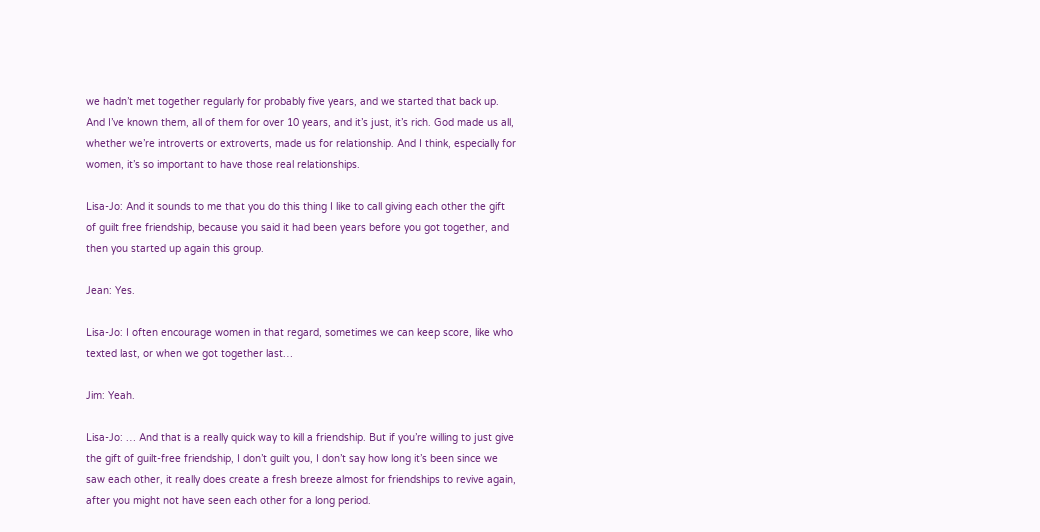we hadn’t met together regularly for probably five years, and we started that back up. And I’ve known them, all of them for over 10 years, and it’s just, it’s rich. God made us all, whether we’re introverts or extroverts, made us for relationship. And I think, especially for women, it’s so important to have those real relationships.

Lisa-Jo: And it sounds to me that you do this thing I like to call giving each other the gift of guilt free friendship, because you said it had been years before you got together, and then you started up again this group.

Jean: Yes.

Lisa-Jo: I often encourage women in that regard, sometimes we can keep score, like who texted last, or when we got together last…

Jim: Yeah.

Lisa-Jo: … And that is a really quick way to kill a friendship. But if you’re willing to just give the gift of guilt-free friendship, I don’t guilt you, I don’t say how long it’s been since we saw each other, it really does create a fresh breeze almost for friendships to revive again, after you might not have seen each other for a long period.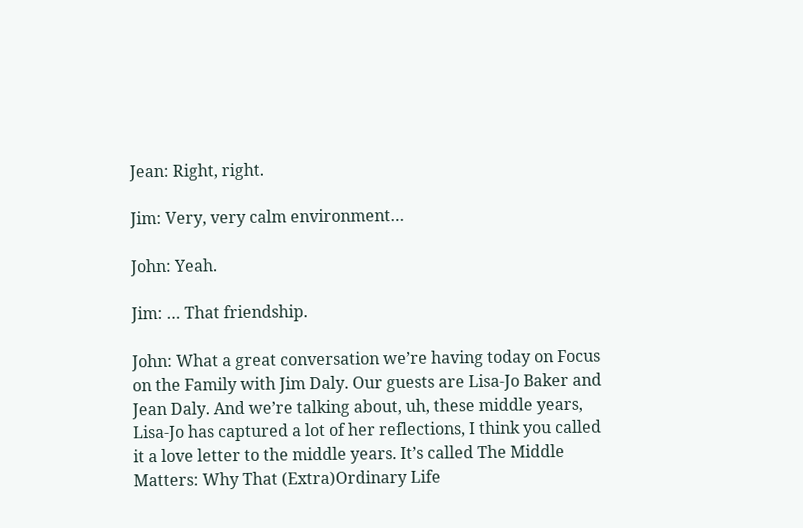Jean: Right, right.

Jim: Very, very calm environment…

John: Yeah.

Jim: … That friendship.

John: What a great conversation we’re having today on Focus on the Family with Jim Daly. Our guests are Lisa-Jo Baker and Jean Daly. And we’re talking about, uh, these middle years, Lisa-Jo has captured a lot of her reflections, I think you called it a love letter to the middle years. It’s called The Middle Matters: Why That (Extra)Ordinary Life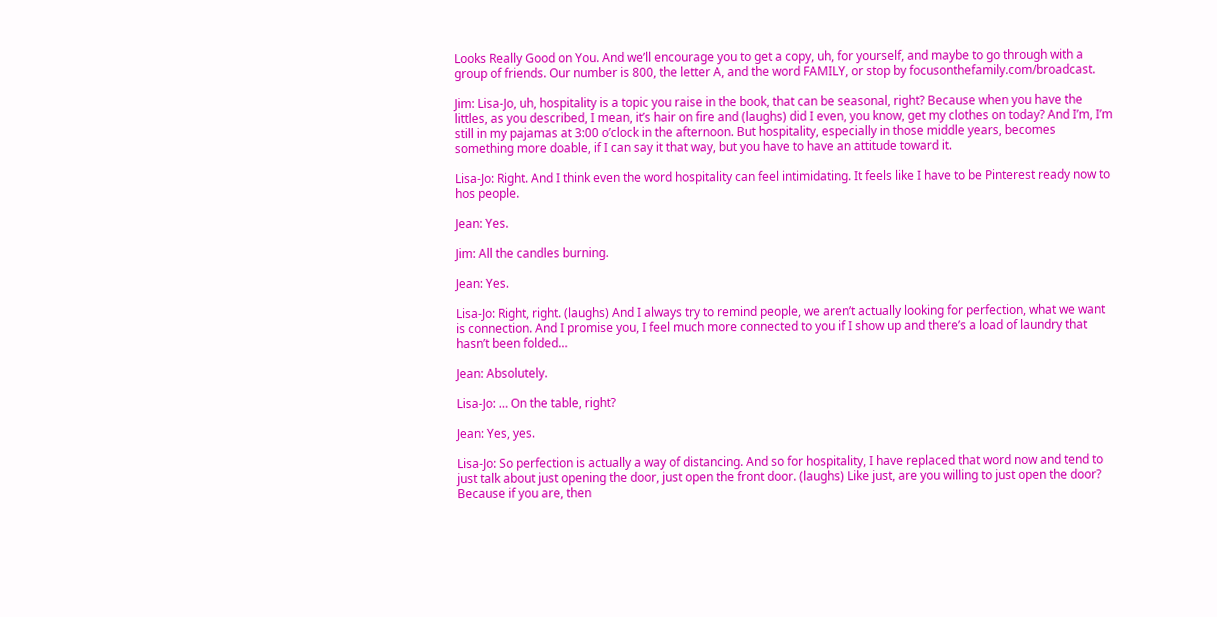Looks Really Good on You. And we’ll encourage you to get a copy, uh, for yourself, and maybe to go through with a group of friends. Our number is 800, the letter A, and the word FAMILY, or stop by focusonthefamily.com/broadcast.

Jim: Lisa-Jo, uh, hospitality is a topic you raise in the book, that can be seasonal, right? Because when you have the littles, as you described, I mean, it’s hair on fire and (laughs) did I even, you know, get my clothes on today? And I’m, I’m still in my pajamas at 3:00 o’clock in the afternoon. But hospitality, especially in those middle years, becomes something more doable, if I can say it that way, but you have to have an attitude toward it.

Lisa-Jo: Right. And I think even the word hospitality can feel intimidating. It feels like I have to be Pinterest ready now to hos people.

Jean: Yes.

Jim: All the candles burning.

Jean: Yes.

Lisa-Jo: Right, right. (laughs) And I always try to remind people, we aren’t actually looking for perfection, what we want is connection. And I promise you, I feel much more connected to you if I show up and there’s a load of laundry that hasn’t been folded…

Jean: Absolutely.

Lisa-Jo: … On the table, right?

Jean: Yes, yes.

Lisa-Jo: So perfection is actually a way of distancing. And so for hospitality, I have replaced that word now and tend to just talk about just opening the door, just open the front door. (laughs) Like just, are you willing to just open the door? Because if you are, then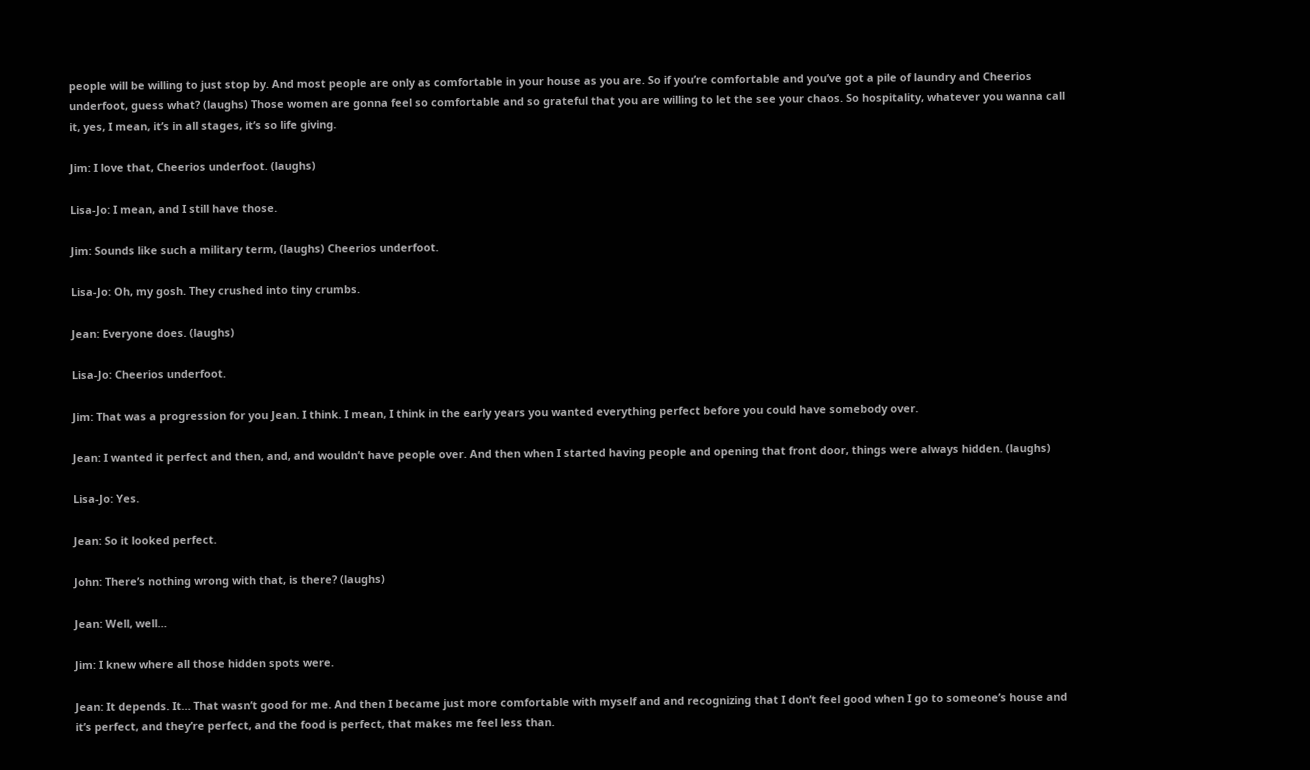people will be willing to just stop by. And most people are only as comfortable in your house as you are. So if you’re comfortable and you’ve got a pile of laundry and Cheerios underfoot, guess what? (laughs) Those women are gonna feel so comfortable and so grateful that you are willing to let the see your chaos. So hospitality, whatever you wanna call it, yes, I mean, it’s in all stages, it’s so life giving.

Jim: I love that, Cheerios underfoot. (laughs)

Lisa-Jo: I mean, and I still have those.

Jim: Sounds like such a military term, (laughs) Cheerios underfoot.

Lisa-Jo: Oh, my gosh. They crushed into tiny crumbs.

Jean: Everyone does. (laughs)

Lisa-Jo: Cheerios underfoot.

Jim: That was a progression for you Jean. I think. I mean, I think in the early years you wanted everything perfect before you could have somebody over.

Jean: I wanted it perfect and then, and, and wouldn’t have people over. And then when I started having people and opening that front door, things were always hidden. (laughs)

Lisa-Jo: Yes.

Jean: So it looked perfect.

John: There’s nothing wrong with that, is there? (laughs)

Jean: Well, well…

Jim: I knew where all those hidden spots were.

Jean: It depends. It… That wasn’t good for me. And then I became just more comfortable with myself and and recognizing that I don’t feel good when I go to someone’s house and it’s perfect, and they’re perfect, and the food is perfect, that makes me feel less than.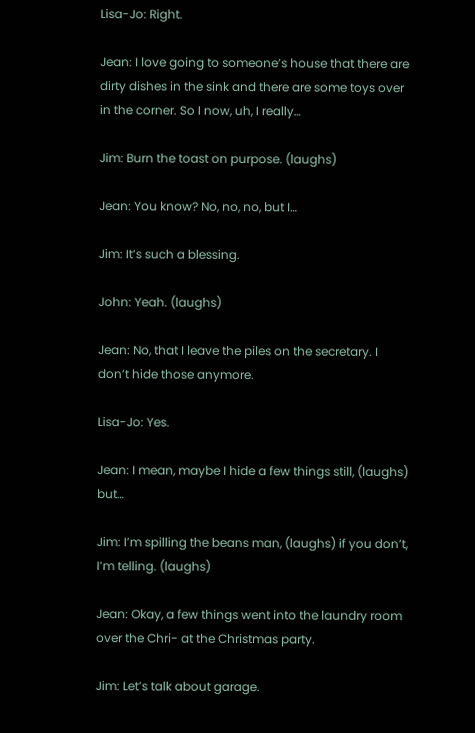Lisa-Jo: Right.

Jean: I love going to someone’s house that there are dirty dishes in the sink and there are some toys over in the corner. So I now, uh, I really…

Jim: Burn the toast on purpose. (laughs)

Jean: You know? No, no, no, but I…

Jim: It’s such a blessing.

John: Yeah. (laughs)

Jean: No, that I leave the piles on the secretary. I don’t hide those anymore.

Lisa-Jo: Yes.

Jean: I mean, maybe I hide a few things still, (laughs) but…

Jim: I’m spilling the beans man, (laughs) if you don’t, I’m telling. (laughs)

Jean: Okay, a few things went into the laundry room over the Chri- at the Christmas party.

Jim: Let’s talk about garage.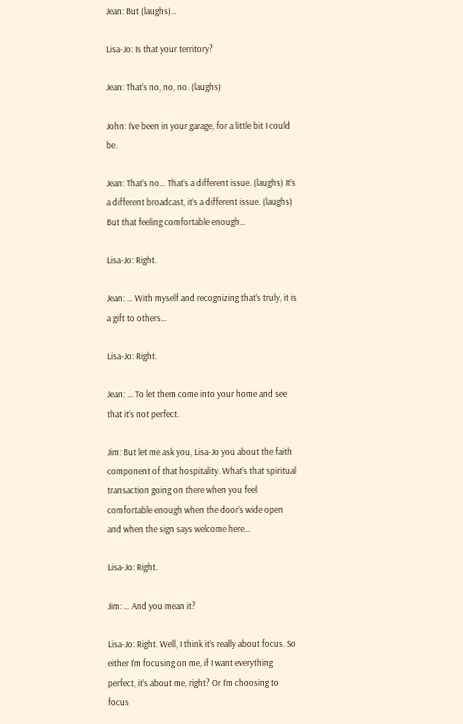Jean: But (laughs)…

Lisa-Jo: Is that your territory?

Jean: That’s no, no, no. (laughs)

John: I’ve been in your garage, for a little bit I could be.

Jean: That’s no… That’s a different issue. (laughs) It’s a different broadcast, it’s a different issue. (laughs) But that feeling comfortable enough…

Lisa-Jo: Right.

Jean: … With myself and recognizing that’s truly, it is a gift to others…

Lisa-Jo: Right.

Jean: … To let them come into your home and see that it’s not perfect.

Jim: But let me ask you, Lisa-Jo you about the faith component of that hospitality. What’s that spiritual transaction going on there when you feel comfortable enough when the door’s wide open and when the sign says welcome here…

Lisa-Jo: Right.

Jim: … And you mean it?

Lisa-Jo: Right. Well, I think it’s really about focus. So either I’m focusing on me, if I want everything perfect, it’s about me, right? Or I’m choosing to focus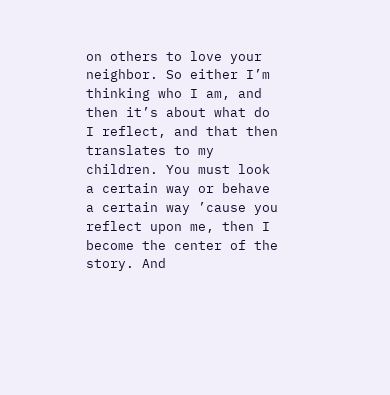on others to love your neighbor. So either I’m thinking who I am, and then it’s about what do I reflect, and that then translates to my children. You must look a certain way or behave a certain way ’cause you reflect upon me, then I become the center of the story. And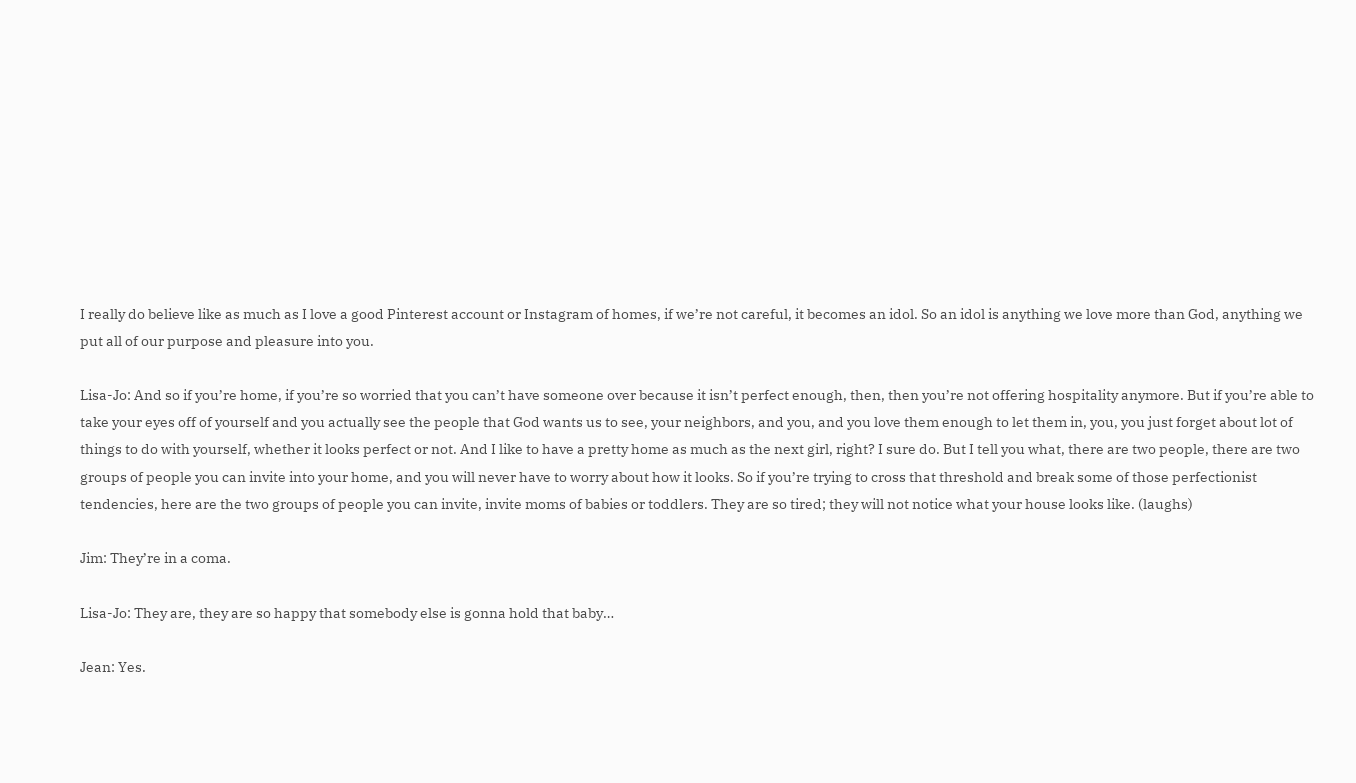I really do believe like as much as I love a good Pinterest account or Instagram of homes, if we’re not careful, it becomes an idol. So an idol is anything we love more than God, anything we put all of our purpose and pleasure into you.

Lisa-Jo: And so if you’re home, if you’re so worried that you can’t have someone over because it isn’t perfect enough, then, then you’re not offering hospitality anymore. But if you’re able to take your eyes off of yourself and you actually see the people that God wants us to see, your neighbors, and you, and you love them enough to let them in, you, you just forget about lot of things to do with yourself, whether it looks perfect or not. And I like to have a pretty home as much as the next girl, right? I sure do. But I tell you what, there are two people, there are two groups of people you can invite into your home, and you will never have to worry about how it looks. So if you’re trying to cross that threshold and break some of those perfectionist tendencies, here are the two groups of people you can invite, invite moms of babies or toddlers. They are so tired; they will not notice what your house looks like. (laughs)

Jim: They’re in a coma.

Lisa-Jo: They are, they are so happy that somebody else is gonna hold that baby…

Jean: Yes.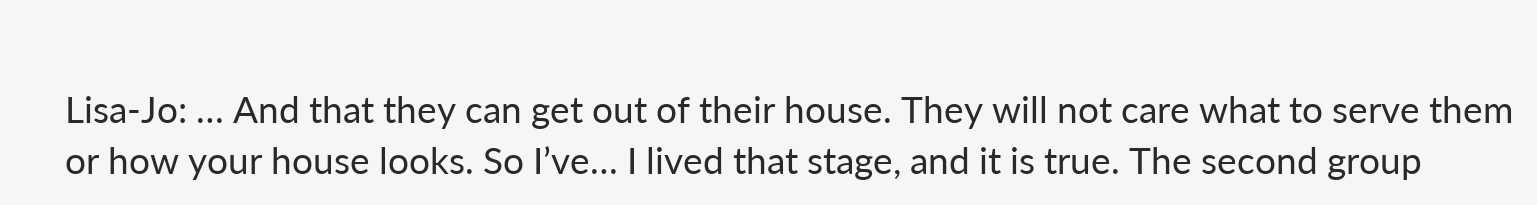Lisa-Jo: … And that they can get out of their house. They will not care what to serve them or how your house looks. So I’ve… I lived that stage, and it is true. The second group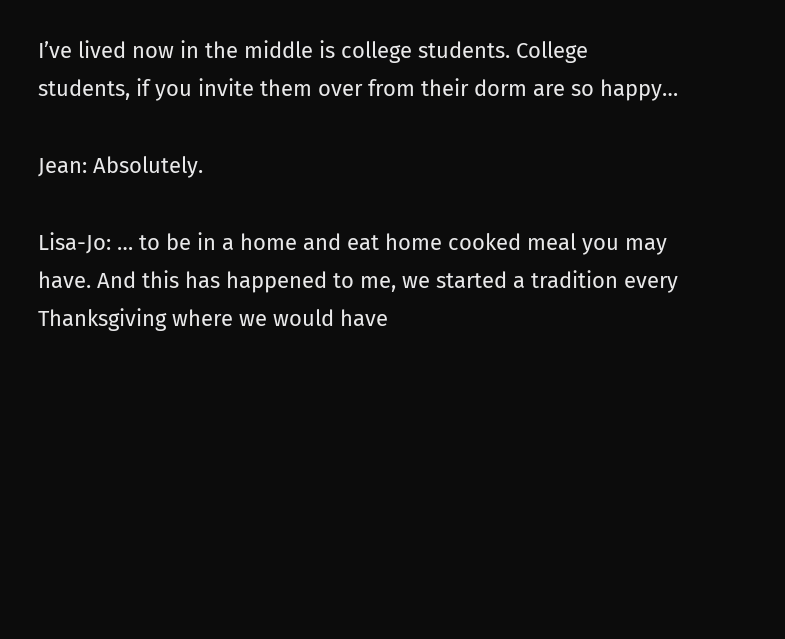I’ve lived now in the middle is college students. College students, if you invite them over from their dorm are so happy…

Jean: Absolutely.

Lisa-Jo: … to be in a home and eat home cooked meal you may have. And this has happened to me, we started a tradition every Thanksgiving where we would have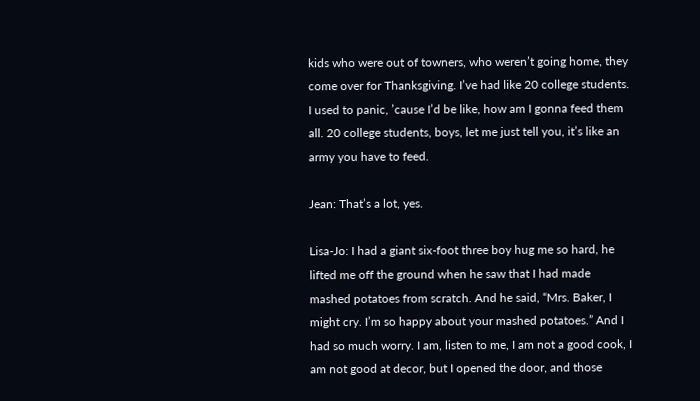kids who were out of towners, who weren’t going home, they come over for Thanksgiving. I’ve had like 20 college students. I used to panic, ’cause I’d be like, how am I gonna feed them all. 20 college students, boys, let me just tell you, it’s like an army you have to feed.

Jean: That’s a lot, yes.

Lisa-Jo: I had a giant six-foot three boy hug me so hard, he lifted me off the ground when he saw that I had made mashed potatoes from scratch. And he said, “Mrs. Baker, I might cry. I’m so happy about your mashed potatoes.” And I had so much worry. I am, listen to me, I am not a good cook, I am not good at decor, but I opened the door, and those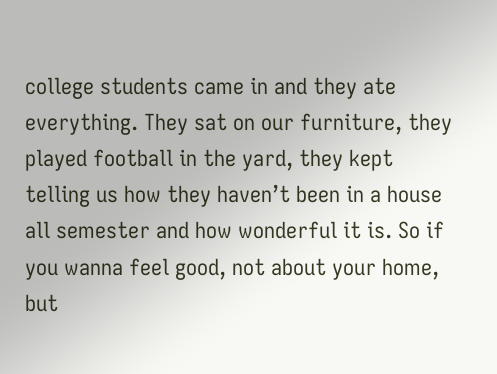college students came in and they ate everything. They sat on our furniture, they played football in the yard, they kept telling us how they haven’t been in a house all semester and how wonderful it is. So if you wanna feel good, not about your home, but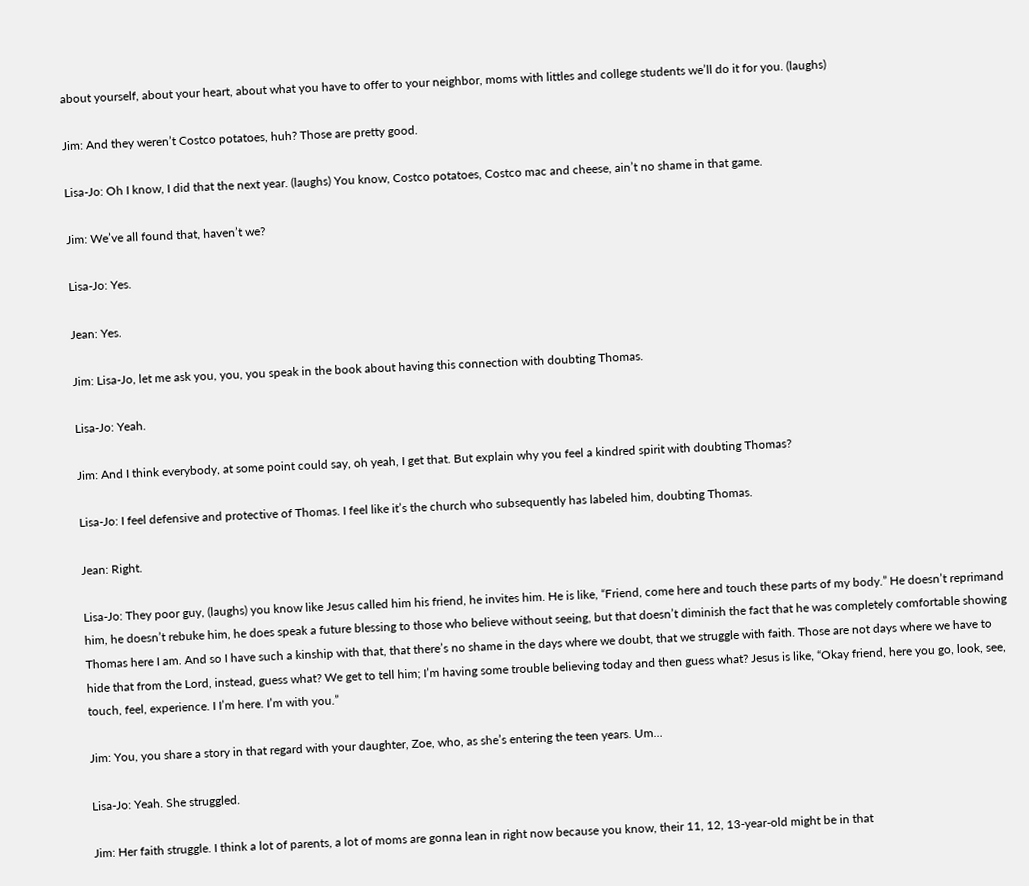about yourself, about your heart, about what you have to offer to your neighbor, moms with littles and college students we’ll do it for you. (laughs)

Jim: And they weren’t Costco potatoes, huh? Those are pretty good.

Lisa-Jo: Oh I know, I did that the next year. (laughs) You know, Costco potatoes, Costco mac and cheese, ain’t no shame in that game.

Jim: We’ve all found that, haven’t we?

Lisa-Jo: Yes.

Jean: Yes.

Jim: Lisa-Jo, let me ask you, you, you speak in the book about having this connection with doubting Thomas.

Lisa-Jo: Yeah.

Jim: And I think everybody, at some point could say, oh yeah, I get that. But explain why you feel a kindred spirit with doubting Thomas?

Lisa-Jo: I feel defensive and protective of Thomas. I feel like it’s the church who subsequently has labeled him, doubting Thomas.

Jean: Right.

Lisa-Jo: They poor guy, (laughs) you know like Jesus called him his friend, he invites him. He is like, “Friend, come here and touch these parts of my body.” He doesn’t reprimand him, he doesn’t rebuke him, he does speak a future blessing to those who believe without seeing, but that doesn’t diminish the fact that he was completely comfortable showing Thomas here I am. And so I have such a kinship with that, that there’s no shame in the days where we doubt, that we struggle with faith. Those are not days where we have to hide that from the Lord, instead, guess what? We get to tell him; I’m having some trouble believing today and then guess what? Jesus is like, “Okay friend, here you go, look, see, touch, feel, experience. I I’m here. I’m with you.”

Jim: You, you share a story in that regard with your daughter, Zoe, who, as she’s entering the teen years. Um…

Lisa-Jo: Yeah. She struggled.

Jim: Her faith struggle. I think a lot of parents, a lot of moms are gonna lean in right now because you know, their 11, 12, 13-year-old might be in that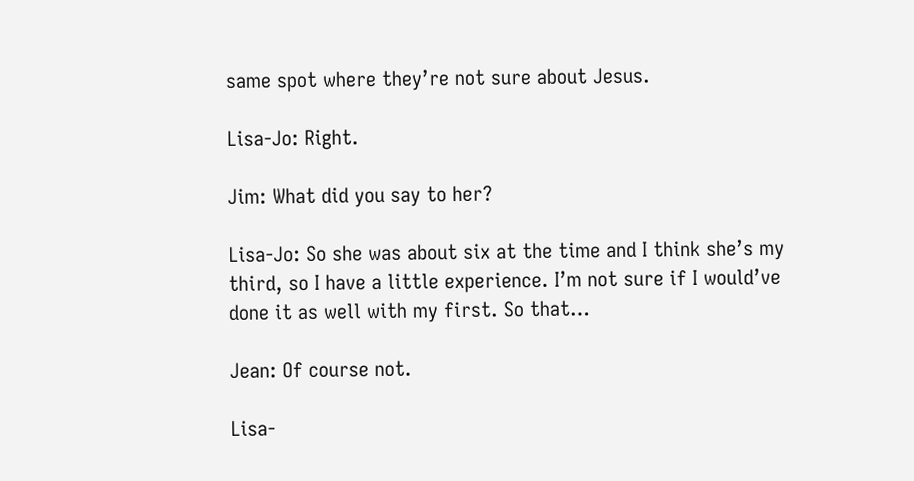same spot where they’re not sure about Jesus.

Lisa-Jo: Right.

Jim: What did you say to her?

Lisa-Jo: So she was about six at the time and I think she’s my third, so I have a little experience. I’m not sure if I would’ve done it as well with my first. So that…

Jean: Of course not.

Lisa-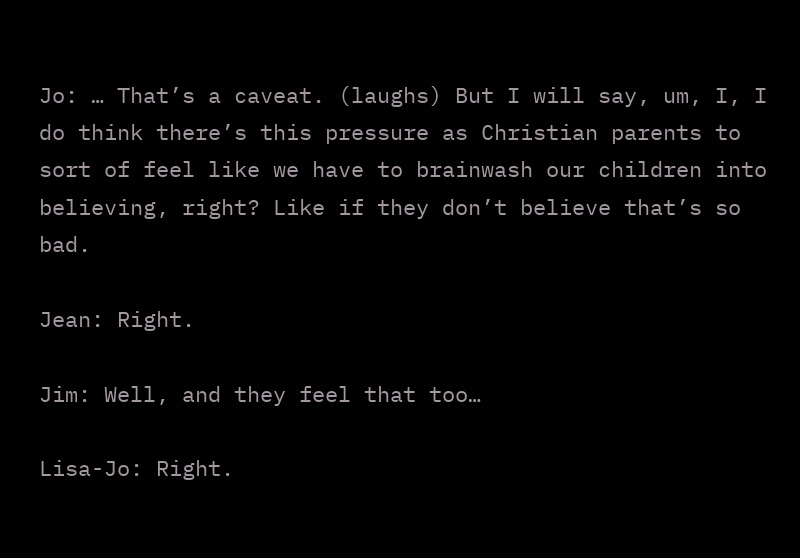Jo: … That’s a caveat. (laughs) But I will say, um, I, I do think there’s this pressure as Christian parents to sort of feel like we have to brainwash our children into believing, right? Like if they don’t believe that’s so bad.

Jean: Right.

Jim: Well, and they feel that too…

Lisa-Jo: Right.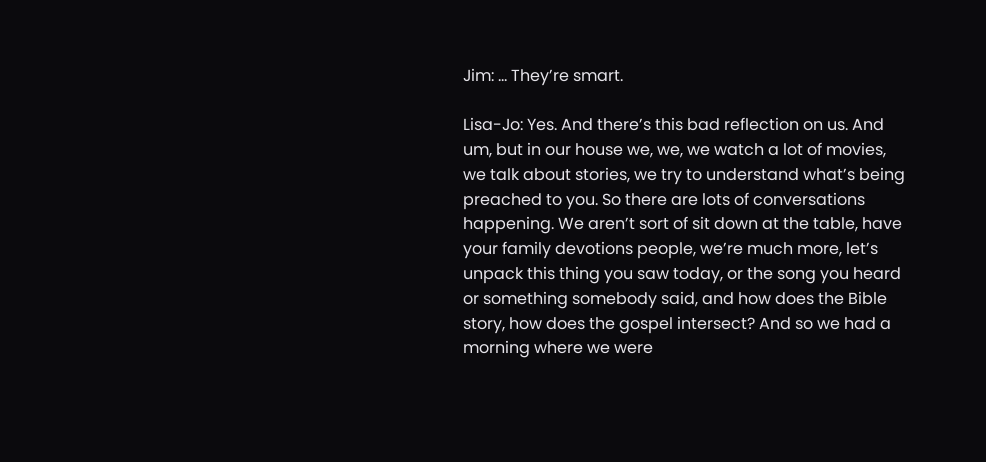Jim: … They’re smart.

Lisa-Jo: Yes. And there’s this bad reflection on us. And um, but in our house we, we, we watch a lot of movies, we talk about stories, we try to understand what’s being preached to you. So there are lots of conversations happening. We aren’t sort of sit down at the table, have your family devotions people, we’re much more, let’s unpack this thing you saw today, or the song you heard or something somebody said, and how does the Bible story, how does the gospel intersect? And so we had a morning where we were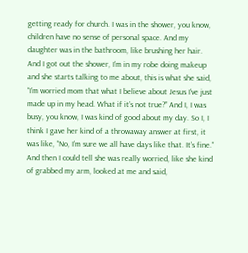getting ready for church. I was in the shower, you know, children have no sense of personal space. And my daughter was in the bathroom, like brushing her hair. And I got out the shower, I’m in my robe doing makeup and she starts talking to me about, this is what she said, “I’m worried mom that what I believe about Jesus I’ve just made up in my head. What if it’s not true?” And I, I was busy, you know, I was kind of good about my day. So I, I think I gave her kind of a throwaway answer at first, it was like, “No, I’m sure we all have days like that. It’s fine.” And then I could tell she was really worried, like she kind of grabbed my arm, looked at me and said,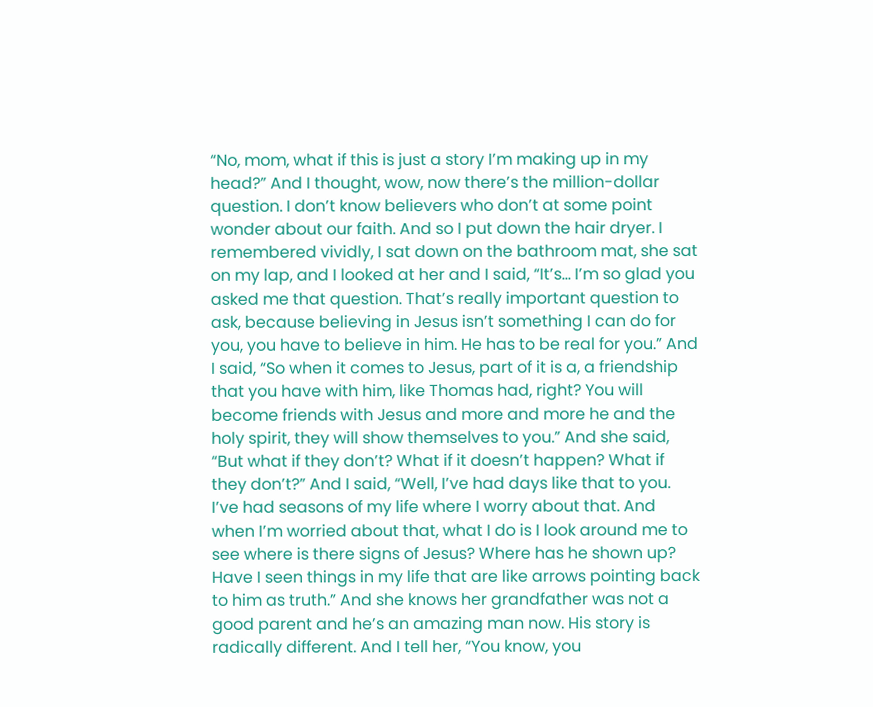“No, mom, what if this is just a story I’m making up in my head?” And I thought, wow, now there’s the million-dollar question. I don’t know believers who don’t at some point wonder about our faith. And so I put down the hair dryer. I remembered vividly, I sat down on the bathroom mat, she sat on my lap, and I looked at her and I said, “It’s… I’m so glad you asked me that question. That’s really important question to ask, because believing in Jesus isn’t something I can do for you, you have to believe in him. He has to be real for you.” And I said, “So when it comes to Jesus, part of it is a, a friendship that you have with him, like Thomas had, right? You will become friends with Jesus and more and more he and the holy spirit, they will show themselves to you.” And she said, “But what if they don’t? What if it doesn’t happen? What if they don’t?” And I said, “Well, I’ve had days like that to you. I’ve had seasons of my life where I worry about that. And when I’m worried about that, what I do is I look around me to see where is there signs of Jesus? Where has he shown up? Have I seen things in my life that are like arrows pointing back to him as truth.” And she knows her grandfather was not a good parent and he’s an amazing man now. His story is radically different. And I tell her, “You know, you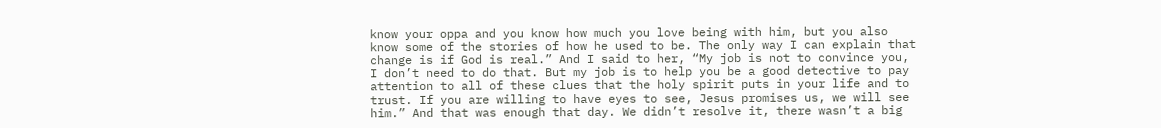know your oppa and you know how much you love being with him, but you also know some of the stories of how he used to be. The only way I can explain that change is if God is real.” And I said to her, “My job is not to convince you, I don’t need to do that. But my job is to help you be a good detective to pay attention to all of these clues that the holy spirit puts in your life and to trust. If you are willing to have eyes to see, Jesus promises us, we will see him.” And that was enough that day. We didn’t resolve it, there wasn’t a big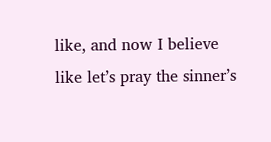like, and now I believe like let’s pray the sinner’s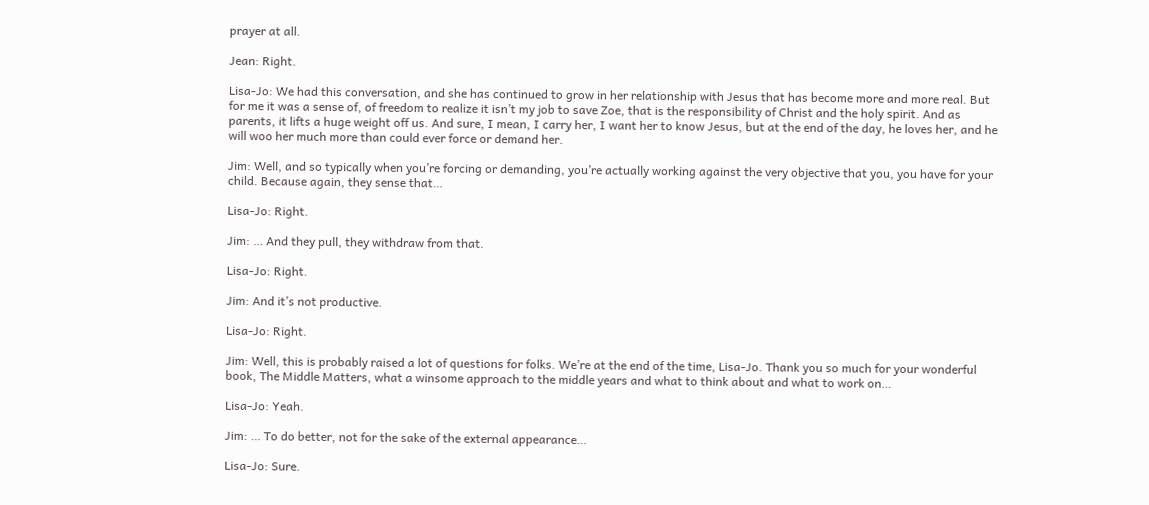prayer at all.

Jean: Right.

Lisa-Jo: We had this conversation, and she has continued to grow in her relationship with Jesus that has become more and more real. But for me it was a sense of, of freedom to realize it isn’t my job to save Zoe, that is the responsibility of Christ and the holy spirit. And as parents, it lifts a huge weight off us. And sure, I mean, I carry her, I want her to know Jesus, but at the end of the day, he loves her, and he will woo her much more than could ever force or demand her.

Jim: Well, and so typically when you’re forcing or demanding, you’re actually working against the very objective that you, you have for your child. Because again, they sense that…

Lisa-Jo: Right.

Jim: … And they pull, they withdraw from that.

Lisa-Jo: Right.

Jim: And it’s not productive.

Lisa-Jo: Right.

Jim: Well, this is probably raised a lot of questions for folks. We’re at the end of the time, Lisa-Jo. Thank you so much for your wonderful book, The Middle Matters, what a winsome approach to the middle years and what to think about and what to work on…

Lisa-Jo: Yeah.

Jim: … To do better, not for the sake of the external appearance…

Lisa-Jo: Sure.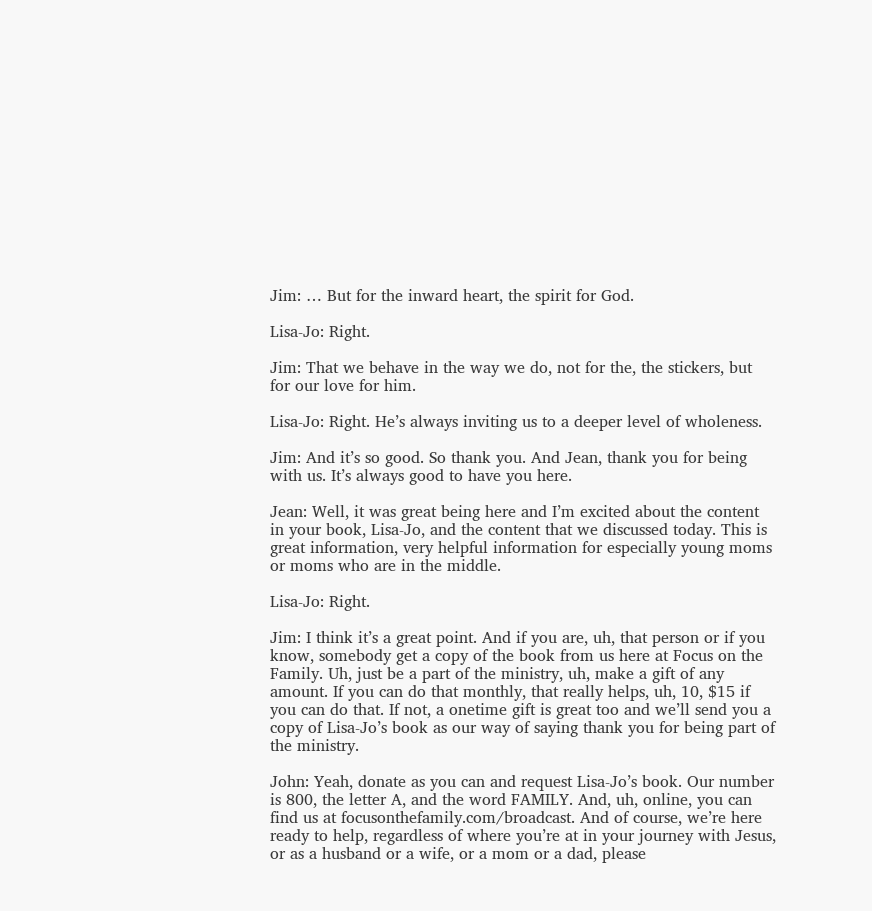Jim: … But for the inward heart, the spirit for God.

Lisa-Jo: Right.

Jim: That we behave in the way we do, not for the, the stickers, but for our love for him.

Lisa-Jo: Right. He’s always inviting us to a deeper level of wholeness.

Jim: And it’s so good. So thank you. And Jean, thank you for being with us. It’s always good to have you here.

Jean: Well, it was great being here and I’m excited about the content in your book, Lisa-Jo, and the content that we discussed today. This is great information, very helpful information for especially young moms or moms who are in the middle.

Lisa-Jo: Right.

Jim: I think it’s a great point. And if you are, uh, that person or if you know, somebody get a copy of the book from us here at Focus on the Family. Uh, just be a part of the ministry, uh, make a gift of any amount. If you can do that monthly, that really helps, uh, 10, $15 if you can do that. If not, a onetime gift is great too and we’ll send you a copy of Lisa-Jo’s book as our way of saying thank you for being part of the ministry.

John: Yeah, donate as you can and request Lisa-Jo’s book. Our number is 800, the letter A, and the word FAMILY. And, uh, online, you can find us at focusonthefamily.com/broadcast. And of course, we’re here ready to help, regardless of where you’re at in your journey with Jesus, or as a husband or a wife, or a mom or a dad, please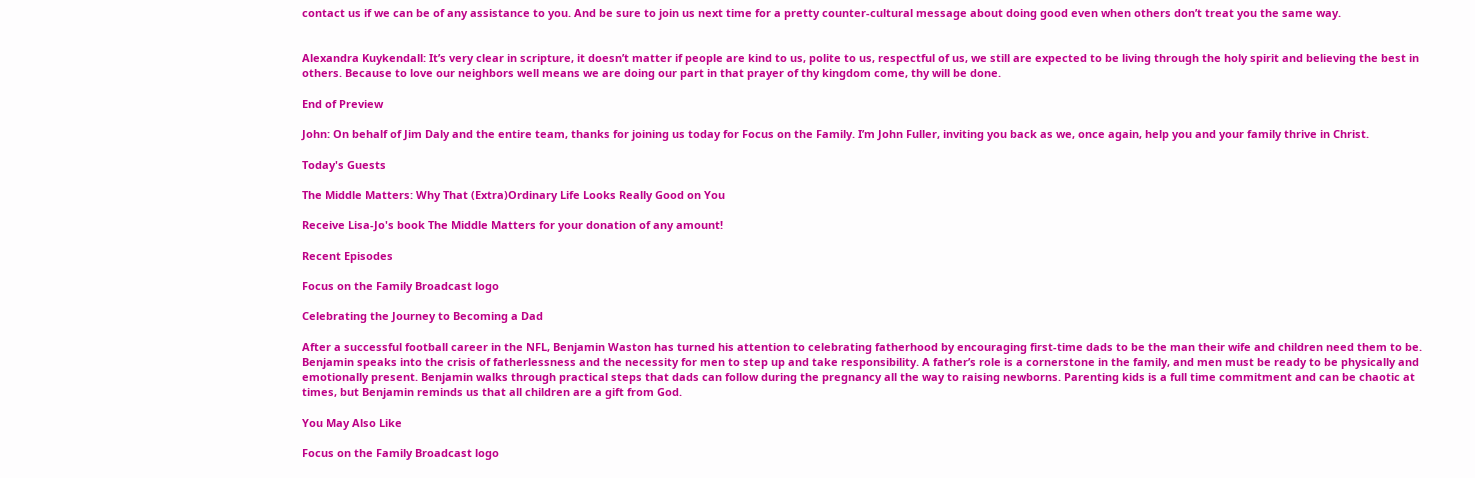contact us if we can be of any assistance to you. And be sure to join us next time for a pretty counter-cultural message about doing good even when others don’t treat you the same way.


Alexandra Kuykendall: It’s very clear in scripture, it doesn’t matter if people are kind to us, polite to us, respectful of us, we still are expected to be living through the holy spirit and believing the best in others. Because to love our neighbors well means we are doing our part in that prayer of thy kingdom come, thy will be done.

End of Preview

John: On behalf of Jim Daly and the entire team, thanks for joining us today for Focus on the Family. I’m John Fuller, inviting you back as we, once again, help you and your family thrive in Christ.

Today's Guests

The Middle Matters: Why That (Extra)Ordinary Life Looks Really Good on You

Receive Lisa-Jo's book The Middle Matters for your donation of any amount!

Recent Episodes

Focus on the Family Broadcast logo

Celebrating the Journey to Becoming a Dad

After a successful football career in the NFL, Benjamin Waston has turned his attention to celebrating fatherhood by encouraging first-time dads to be the man their wife and children need them to be. Benjamin speaks into the crisis of fatherlessness and the necessity for men to step up and take responsibility. A father’s role is a cornerstone in the family, and men must be ready to be physically and emotionally present. Benjamin walks through practical steps that dads can follow during the pregnancy all the way to raising newborns. Parenting kids is a full time commitment and can be chaotic at times, but Benjamin reminds us that all children are a gift from God.

You May Also Like

Focus on the Family Broadcast logo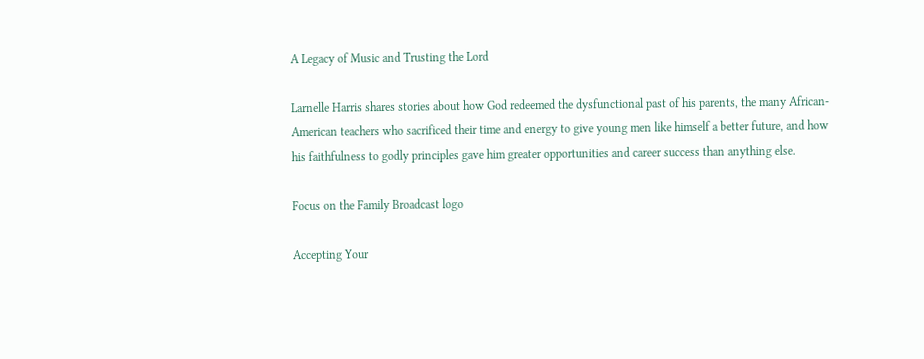A Legacy of Music and Trusting the Lord

Larnelle Harris shares stories about how God redeemed the dysfunctional past of his parents, the many African-American teachers who sacrificed their time and energy to give young men like himself a better future, and how his faithfulness to godly principles gave him greater opportunities and career success than anything else.

Focus on the Family Broadcast logo

Accepting Your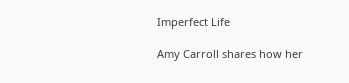Imperfect Life

Amy Carroll shares how her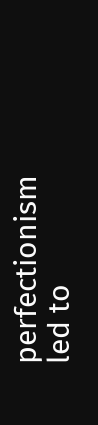perfectionism led to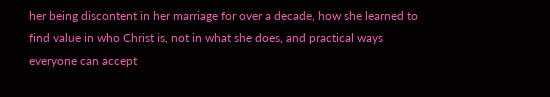her being discontent in her marriage for over a decade, how she learned to find value in who Christ is, not in what she does, and practical ways everyone can accept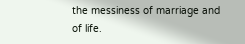the messiness of marriage and of life.